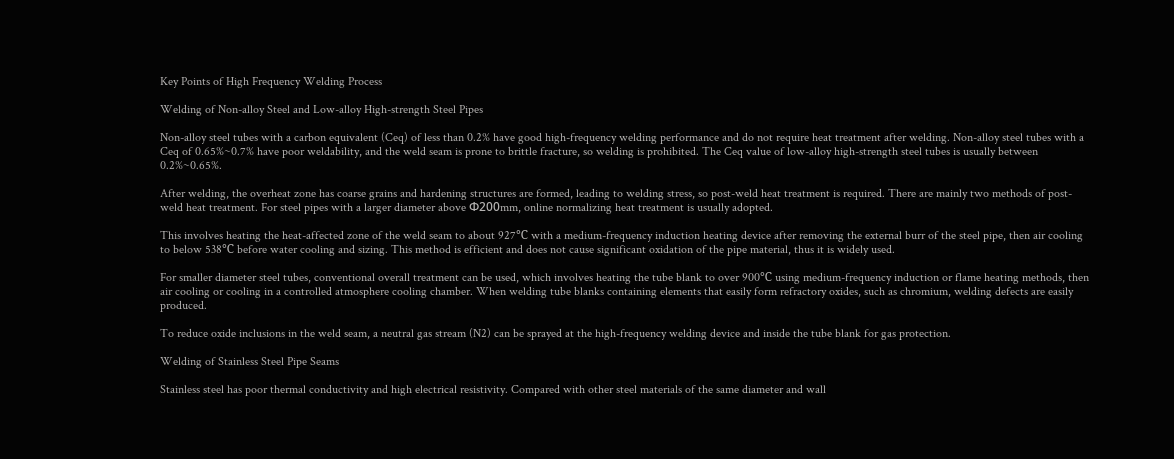Key Points of High Frequency Welding Process

Welding of Non-alloy Steel and Low-alloy High-strength Steel Pipes

Non-alloy steel tubes with a carbon equivalent (Ceq) of less than 0.2% have good high-frequency welding performance and do not require heat treatment after welding. Non-alloy steel tubes with a Ceq of 0.65%~0.7% have poor weldability, and the weld seam is prone to brittle fracture, so welding is prohibited. The Ceq value of low-alloy high-strength steel tubes is usually between 0.2%~0.65%.

After welding, the overheat zone has coarse grains and hardening structures are formed, leading to welding stress, so post-weld heat treatment is required. There are mainly two methods of post-weld heat treatment. For steel pipes with a larger diameter above Φ200mm, online normalizing heat treatment is usually adopted.

This involves heating the heat-affected zone of the weld seam to about 927℃ with a medium-frequency induction heating device after removing the external burr of the steel pipe, then air cooling to below 538℃ before water cooling and sizing. This method is efficient and does not cause significant oxidation of the pipe material, thus it is widely used.

For smaller diameter steel tubes, conventional overall treatment can be used, which involves heating the tube blank to over 900℃ using medium-frequency induction or flame heating methods, then air cooling or cooling in a controlled atmosphere cooling chamber. When welding tube blanks containing elements that easily form refractory oxides, such as chromium, welding defects are easily produced.

To reduce oxide inclusions in the weld seam, a neutral gas stream (N2) can be sprayed at the high-frequency welding device and inside the tube blank for gas protection.

Welding of Stainless Steel Pipe Seams

Stainless steel has poor thermal conductivity and high electrical resistivity. Compared with other steel materials of the same diameter and wall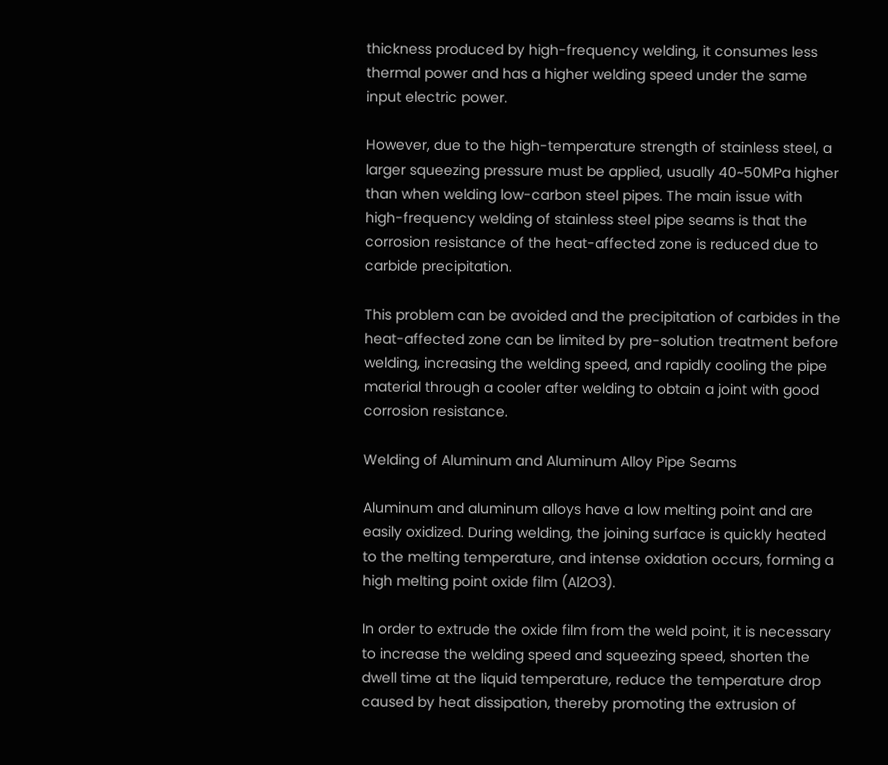thickness produced by high-frequency welding, it consumes less thermal power and has a higher welding speed under the same input electric power.

However, due to the high-temperature strength of stainless steel, a larger squeezing pressure must be applied, usually 40~50MPa higher than when welding low-carbon steel pipes. The main issue with high-frequency welding of stainless steel pipe seams is that the corrosion resistance of the heat-affected zone is reduced due to carbide precipitation.

This problem can be avoided and the precipitation of carbides in the heat-affected zone can be limited by pre-solution treatment before welding, increasing the welding speed, and rapidly cooling the pipe material through a cooler after welding to obtain a joint with good corrosion resistance.

Welding of Aluminum and Aluminum Alloy Pipe Seams

Aluminum and aluminum alloys have a low melting point and are easily oxidized. During welding, the joining surface is quickly heated to the melting temperature, and intense oxidation occurs, forming a high melting point oxide film (Al2O3).

In order to extrude the oxide film from the weld point, it is necessary to increase the welding speed and squeezing speed, shorten the dwell time at the liquid temperature, reduce the temperature drop caused by heat dissipation, thereby promoting the extrusion of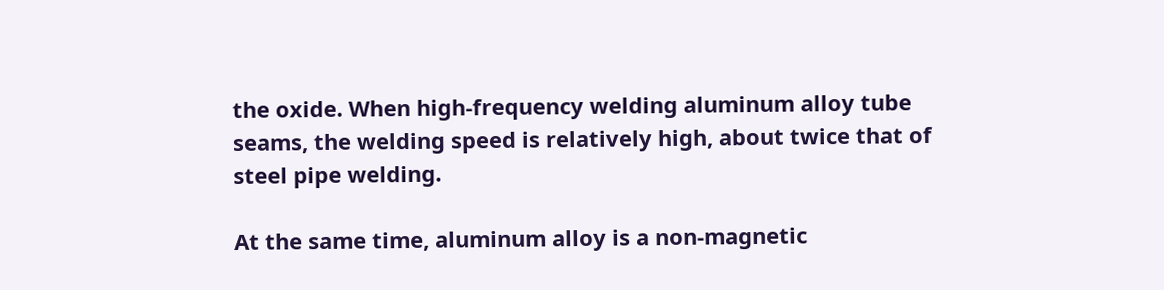the oxide. When high-frequency welding aluminum alloy tube seams, the welding speed is relatively high, about twice that of steel pipe welding.

At the same time, aluminum alloy is a non-magnetic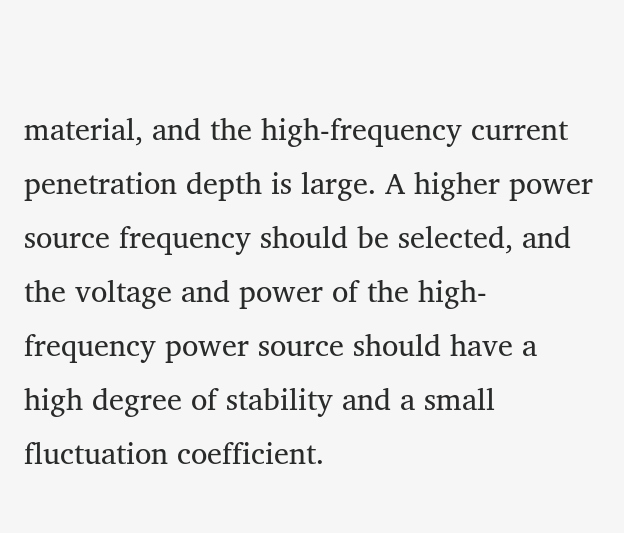material, and the high-frequency current penetration depth is large. A higher power source frequency should be selected, and the voltage and power of the high-frequency power source should have a high degree of stability and a small fluctuation coefficient.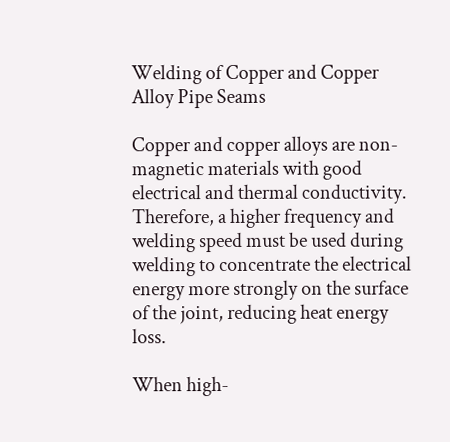Welding of Copper and Copper Alloy Pipe Seams

Copper and copper alloys are non-magnetic materials with good electrical and thermal conductivity. Therefore, a higher frequency and welding speed must be used during welding to concentrate the electrical energy more strongly on the surface of the joint, reducing heat energy loss.

When high-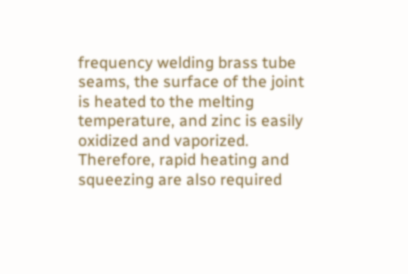frequency welding brass tube seams, the surface of the joint is heated to the melting temperature, and zinc is easily oxidized and vaporized. Therefore, rapid heating and squeezing are also required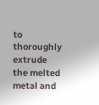to thoroughly extrude the melted metal and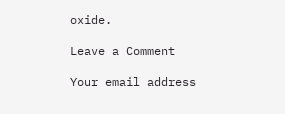oxide.

Leave a Comment

Your email address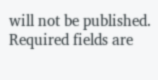will not be published. Required fields are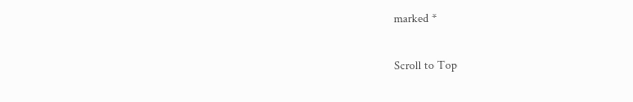marked *

Scroll to Top